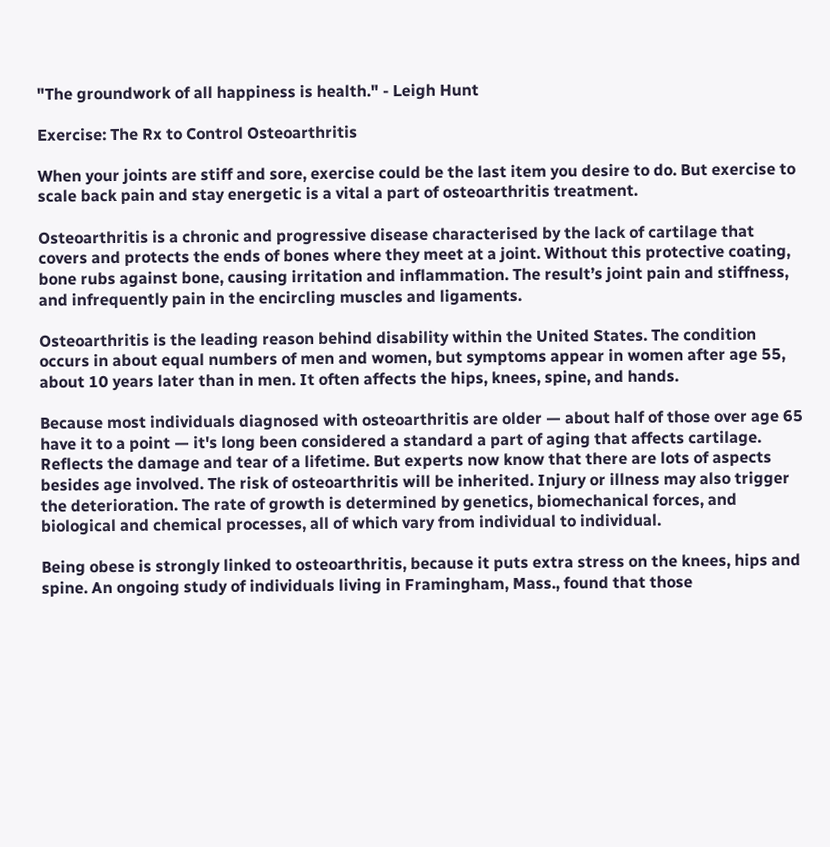"The groundwork of all happiness is health." - Leigh Hunt

Exercise: The Rx to Control Osteoarthritis

When your joints are stiff and sore, exercise could be the last item you desire to do. But exercise to scale back pain and stay energetic is a vital a part of osteoarthritis treatment.

Osteoarthritis is a chronic and progressive disease characterised by the lack of cartilage that covers and protects the ends of bones where they meet at a joint. Without this protective coating, bone rubs against bone, causing irritation and inflammation. The result’s joint pain and stiffness, and infrequently pain in the encircling muscles and ligaments.

Osteoarthritis is the leading reason behind disability within the United States. The condition occurs in about equal numbers of men and women, but symptoms appear in women after age 55, about 10 years later than in men. It often affects the hips, knees, spine, and hands.

Because most individuals diagnosed with osteoarthritis are older — about half of those over age 65 have it to a point — it's long been considered a standard a part of aging that affects cartilage. Reflects the damage and tear of a lifetime. But experts now know that there are lots of aspects besides age involved. The risk of osteoarthritis will be inherited. Injury or illness may also trigger the deterioration. The rate of growth is determined by genetics, biomechanical forces, and biological and chemical processes, all of which vary from individual to individual.

Being obese is strongly linked to osteoarthritis, because it puts extra stress on the knees, hips and spine. An ongoing study of individuals living in Framingham, Mass., found that those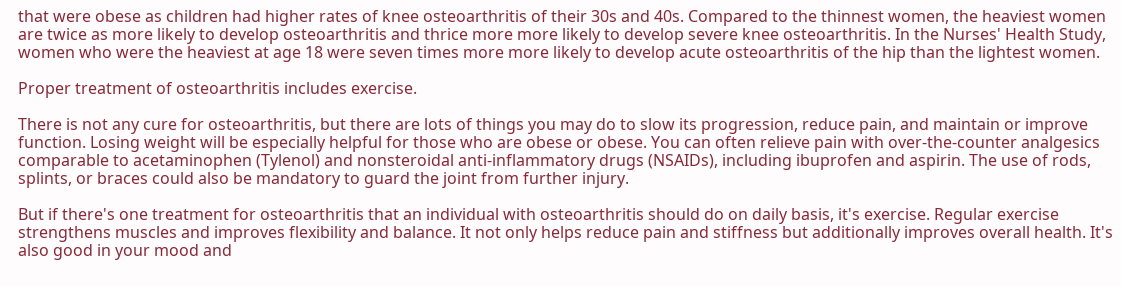that were obese as children had higher rates of knee osteoarthritis of their 30s and 40s. Compared to the thinnest women, the heaviest women are twice as more likely to develop osteoarthritis and thrice more more likely to develop severe knee osteoarthritis. In the Nurses' Health Study, women who were the heaviest at age 18 were seven times more more likely to develop acute osteoarthritis of the hip than the lightest women.

Proper treatment of osteoarthritis includes exercise.

There is not any cure for osteoarthritis, but there are lots of things you may do to slow its progression, reduce pain, and maintain or improve function. Losing weight will be especially helpful for those who are obese or obese. You can often relieve pain with over-the-counter analgesics comparable to acetaminophen (Tylenol) and nonsteroidal anti-inflammatory drugs (NSAIDs), including ibuprofen and aspirin. The use of rods, splints, or braces could also be mandatory to guard the joint from further injury.

But if there's one treatment for osteoarthritis that an individual with osteoarthritis should do on daily basis, it's exercise. Regular exercise strengthens muscles and improves flexibility and balance. It not only helps reduce pain and stiffness but additionally improves overall health. It's also good in your mood and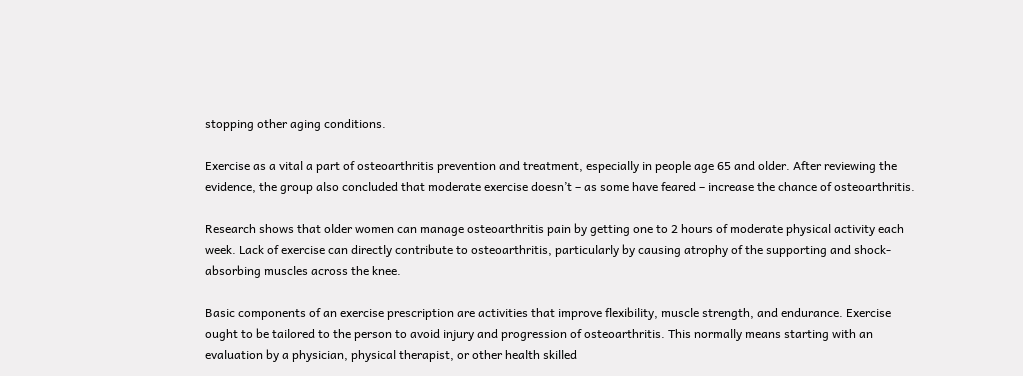stopping other aging conditions.

Exercise as a vital a part of osteoarthritis prevention and treatment, especially in people age 65 and older. After reviewing the evidence, the group also concluded that moderate exercise doesn’t – as some have feared – increase the chance of osteoarthritis.

Research shows that older women can manage osteoarthritis pain by getting one to 2 hours of moderate physical activity each week. Lack of exercise can directly contribute to osteoarthritis, particularly by causing atrophy of the supporting and shock-absorbing muscles across the knee.

Basic components of an exercise prescription are activities that improve flexibility, muscle strength, and endurance. Exercise ought to be tailored to the person to avoid injury and progression of osteoarthritis. This normally means starting with an evaluation by a physician, physical therapist, or other health skilled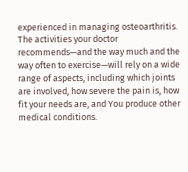experienced in managing osteoarthritis. The activities your doctor recommends—and the way much and the way often to exercise—will rely on a wide range of aspects, including which joints are involved, how severe the pain is, how fit your needs are, and You produce other medical conditions.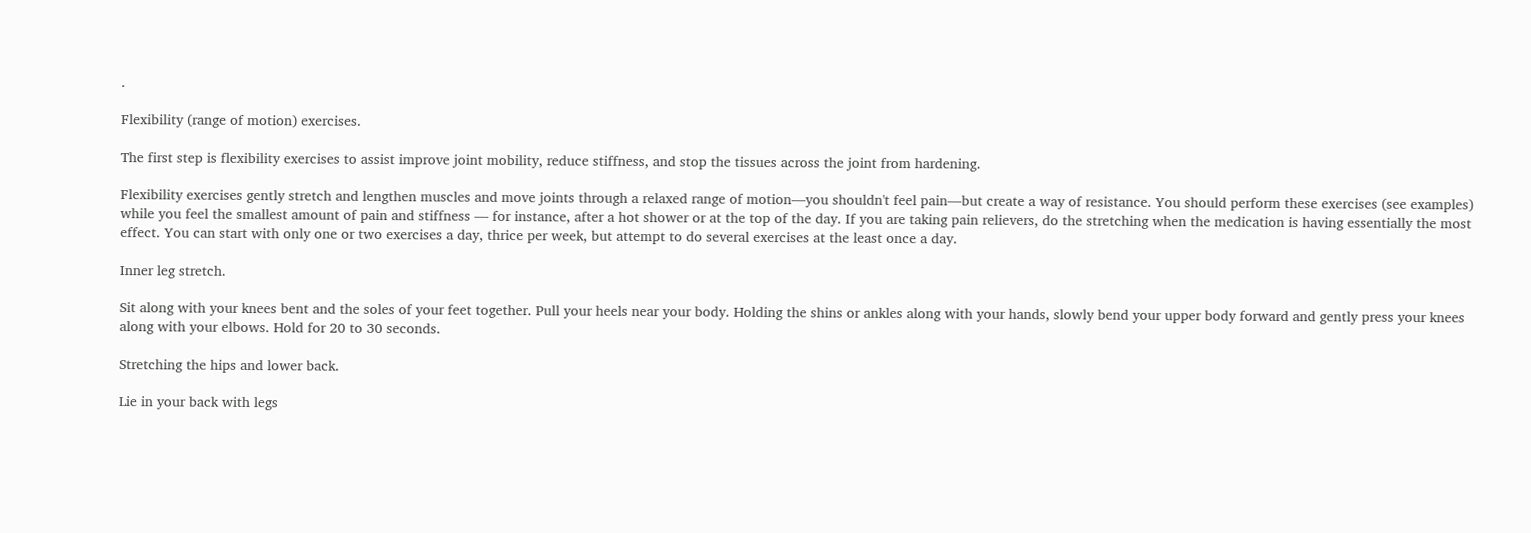.

Flexibility (range of motion) exercises.

The first step is flexibility exercises to assist improve joint mobility, reduce stiffness, and stop the tissues across the joint from hardening.

Flexibility exercises gently stretch and lengthen muscles and move joints through a relaxed range of motion—you shouldn't feel pain—but create a way of resistance. You should perform these exercises (see examples) while you feel the smallest amount of pain and stiffness — for instance, after a hot shower or at the top of the day. If you are taking pain relievers, do the stretching when the medication is having essentially the most effect. You can start with only one or two exercises a day, thrice per week, but attempt to do several exercises at the least once a day.

Inner leg stretch.

Sit along with your knees bent and the soles of your feet together. Pull your heels near your body. Holding the shins or ankles along with your hands, slowly bend your upper body forward and gently press your knees along with your elbows. Hold for 20 to 30 seconds.

Stretching the hips and lower back.

Lie in your back with legs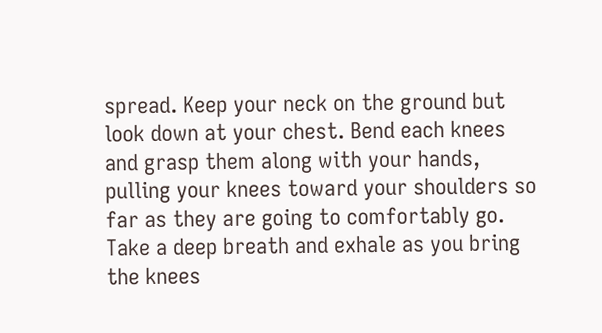spread. Keep your neck on the ground but look down at your chest. Bend each knees and grasp them along with your hands, pulling your knees toward your shoulders so far as they are going to comfortably go. Take a deep breath and exhale as you bring the knees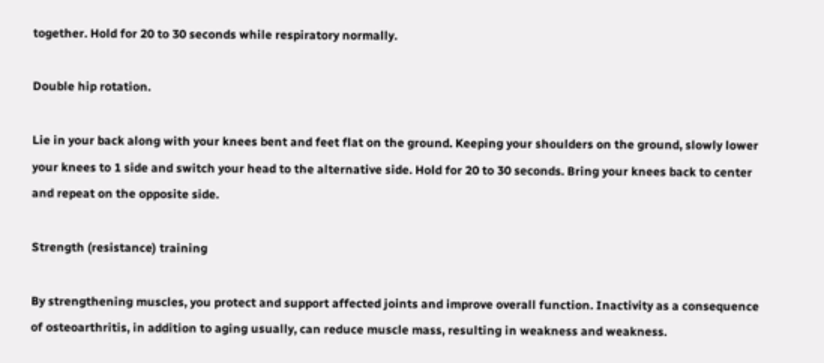together. Hold for 20 to 30 seconds while respiratory normally.

Double hip rotation.

Lie in your back along with your knees bent and feet flat on the ground. Keeping your shoulders on the ground, slowly lower your knees to 1 side and switch your head to the alternative side. Hold for 20 to 30 seconds. Bring your knees back to center and repeat on the opposite side.

Strength (resistance) training

By strengthening muscles, you protect and support affected joints and improve overall function. Inactivity as a consequence of osteoarthritis, in addition to aging usually, can reduce muscle mass, resulting in weakness and weakness.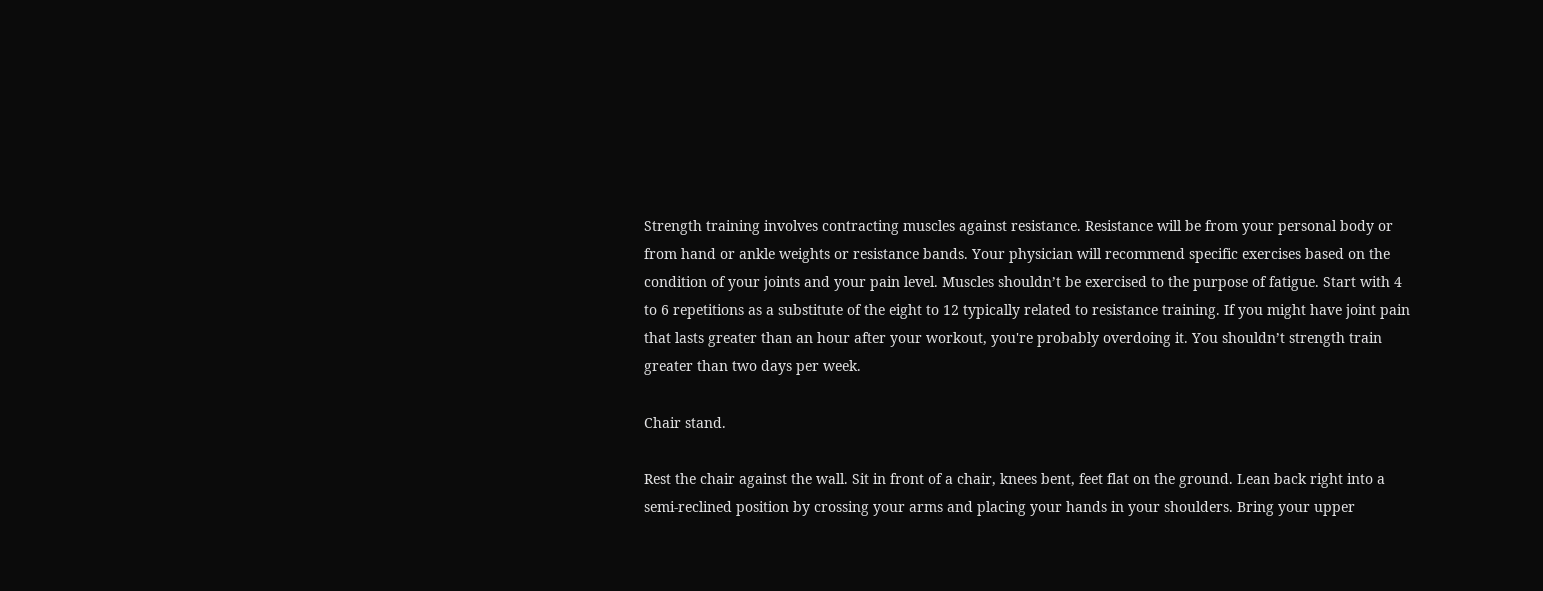Strength training involves contracting muscles against resistance. Resistance will be from your personal body or from hand or ankle weights or resistance bands. Your physician will recommend specific exercises based on the condition of your joints and your pain level. Muscles shouldn’t be exercised to the purpose of fatigue. Start with 4 to 6 repetitions as a substitute of the eight to 12 typically related to resistance training. If you might have joint pain that lasts greater than an hour after your workout, you're probably overdoing it. You shouldn’t strength train greater than two days per week.

Chair stand.

Rest the chair against the wall. Sit in front of a chair, knees bent, feet flat on the ground. Lean back right into a semi-reclined position by crossing your arms and placing your hands in your shoulders. Bring your upper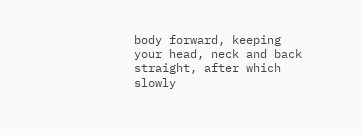body forward, keeping your head, neck and back straight, after which slowly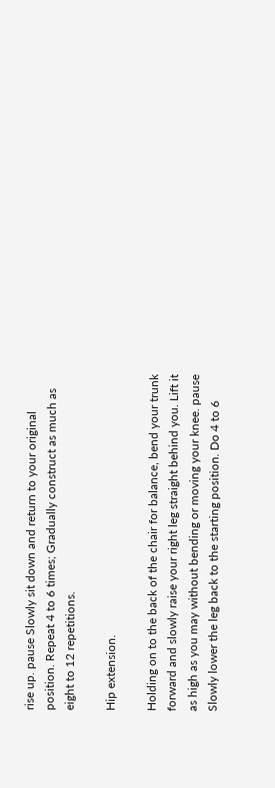rise up. pause Slowly sit down and return to your original position. Repeat 4 to 6 times; Gradually construct as much as eight to 12 repetitions.

Hip extension.

Holding on to the back of the chair for balance, bend your trunk forward and slowly raise your right leg straight behind you. Lift it as high as you may without bending or moving your knee. pause Slowly lower the leg back to the starting position. Do 4 to 6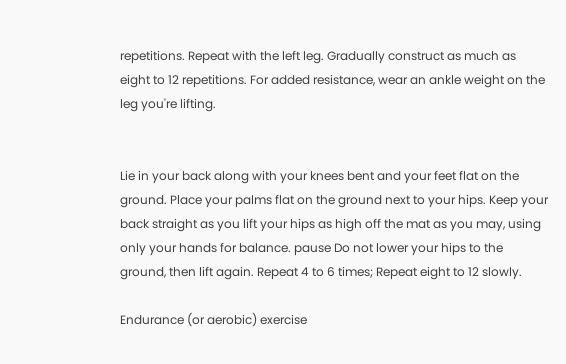repetitions. Repeat with the left leg. Gradually construct as much as eight to 12 repetitions. For added resistance, wear an ankle weight on the leg you're lifting.


Lie in your back along with your knees bent and your feet flat on the ground. Place your palms flat on the ground next to your hips. Keep your back straight as you lift your hips as high off the mat as you may, using only your hands for balance. pause Do not lower your hips to the ground, then lift again. Repeat 4 to 6 times; Repeat eight to 12 slowly.

Endurance (or aerobic) exercise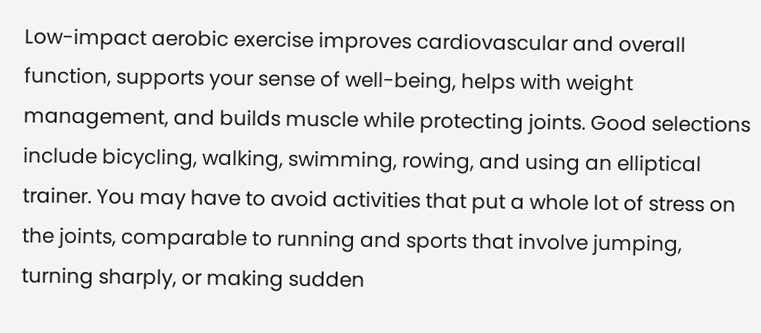Low-impact aerobic exercise improves cardiovascular and overall function, supports your sense of well-being, helps with weight management, and builds muscle while protecting joints. Good selections include bicycling, walking, swimming, rowing, and using an elliptical trainer. You may have to avoid activities that put a whole lot of stress on the joints, comparable to running and sports that involve jumping, turning sharply, or making sudden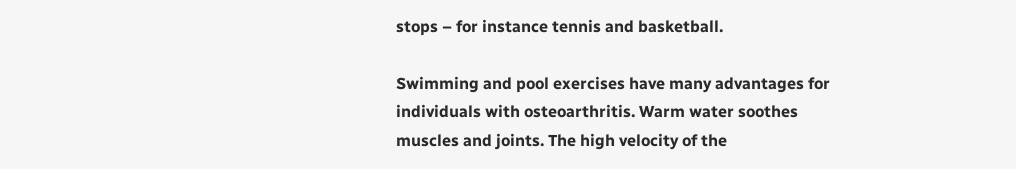stops – for instance tennis and basketball.

Swimming and pool exercises have many advantages for individuals with osteoarthritis. Warm water soothes muscles and joints. The high velocity of the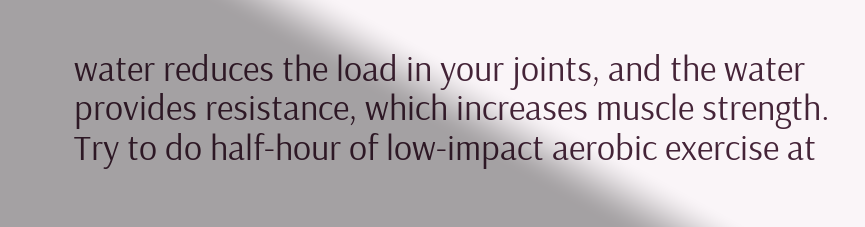water reduces the load in your joints, and the water provides resistance, which increases muscle strength. Try to do half-hour of low-impact aerobic exercise at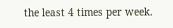the least 4 times per week.